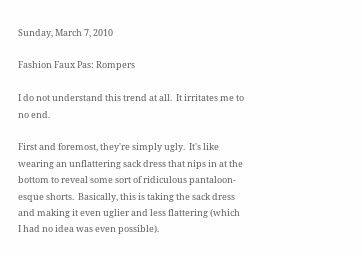Sunday, March 7, 2010

Fashion Faux Pas: Rompers

I do not understand this trend at all.  It irritates me to no end.

First and foremost, they're simply ugly.  It's like wearing an unflattering sack dress that nips in at the bottom to reveal some sort of ridiculous pantaloon-esque shorts.  Basically, this is taking the sack dress and making it even uglier and less flattering (which I had no idea was even possible).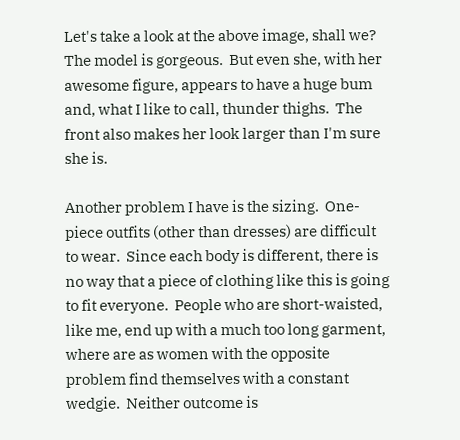Let's take a look at the above image, shall we?  The model is gorgeous.  But even she, with her awesome figure, appears to have a huge bum and, what I like to call, thunder thighs.  The front also makes her look larger than I'm sure she is.

Another problem I have is the sizing.  One-piece outfits (other than dresses) are difficult to wear.  Since each body is different, there is no way that a piece of clothing like this is going to fit everyone.  People who are short-waisted, like me, end up with a much too long garment, where are as women with the opposite problem find themselves with a constant wedgie.  Neither outcome is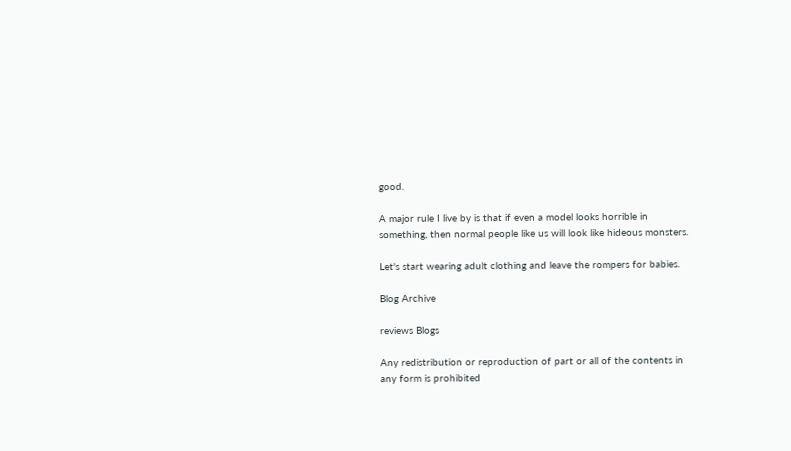good.

A major rule I live by is that if even a model looks horrible in something, then normal people like us will look like hideous monsters.

Let's start wearing adult clothing and leave the rompers for babies.

Blog Archive

reviews Blogs

Any redistribution or reproduction of part or all of the contents in any form is prohibited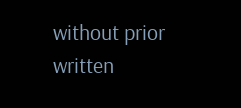without prior written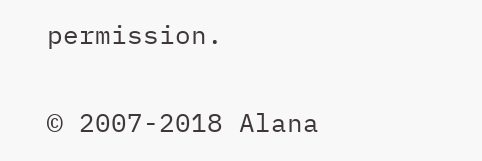permission.

© 2007-2018 Alana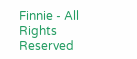Finnie - All Rights Reserved